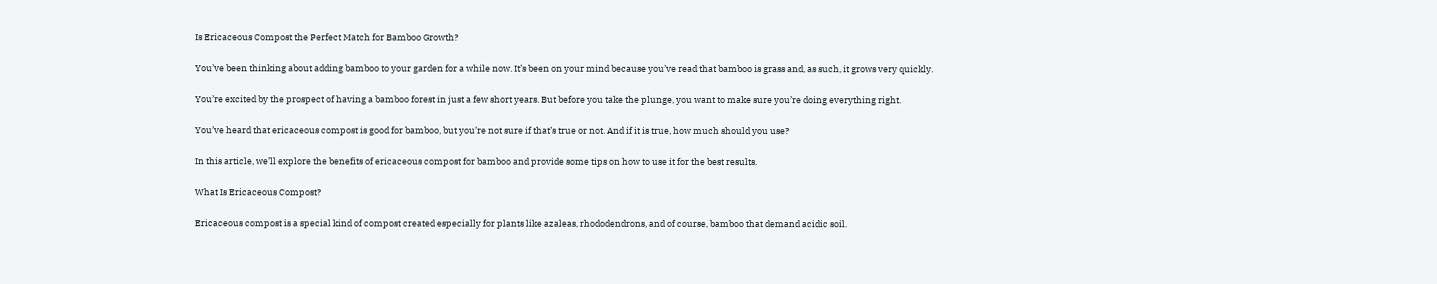Is Ericaceous Compost the Perfect Match for Bamboo Growth?

You’ve been thinking about adding bamboo to your garden for a while now. It’s been on your mind because you’ve read that bamboo is grass and, as such, it grows very quickly.

You’re excited by the prospect of having a bamboo forest in just a few short years. But before you take the plunge, you want to make sure you’re doing everything right.

You’ve heard that ericaceous compost is good for bamboo, but you’re not sure if that’s true or not. And if it is true, how much should you use?

In this article, we’ll explore the benefits of ericaceous compost for bamboo and provide some tips on how to use it for the best results.

What Is Ericaceous Compost?

Ericaceous compost is a special kind of compost created especially for plants like azaleas, rhododendrons, and of course, bamboo that demand acidic soil.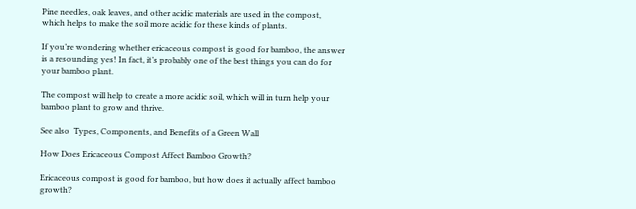Pine needles, oak leaves, and other acidic materials are used in the compost, which helps to make the soil more acidic for these kinds of plants.

If you’re wondering whether ericaceous compost is good for bamboo, the answer is a resounding yes! In fact, it’s probably one of the best things you can do for your bamboo plant.

The compost will help to create a more acidic soil, which will in turn help your bamboo plant to grow and thrive.

See also  Types, Components, and Benefits of a Green Wall

How Does Ericaceous Compost Affect Bamboo Growth?

Ericaceous compost is good for bamboo, but how does it actually affect bamboo growth?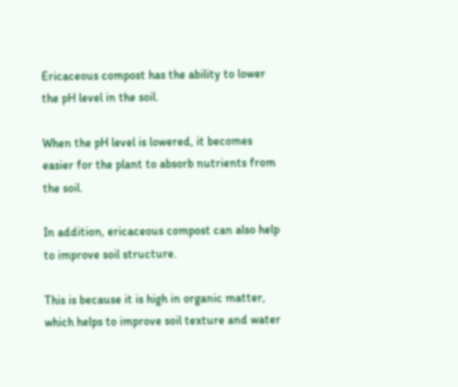Ericaceous compost has the ability to lower the pH level in the soil.

When the pH level is lowered, it becomes easier for the plant to absorb nutrients from the soil.

In addition, ericaceous compost can also help to improve soil structure.

This is because it is high in organic matter, which helps to improve soil texture and water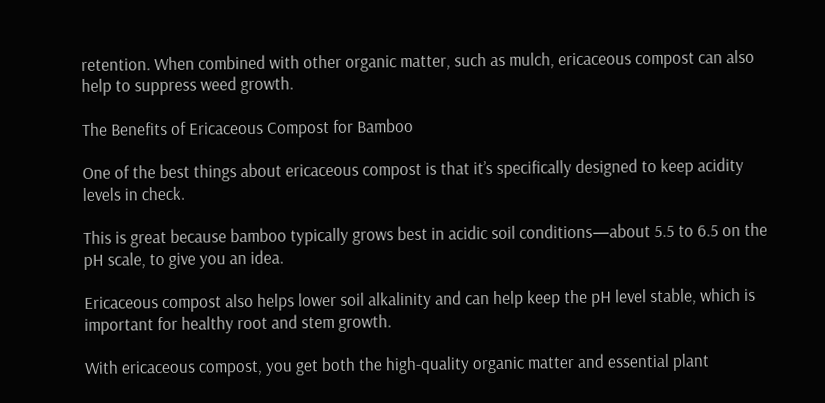retention. When combined with other organic matter, such as mulch, ericaceous compost can also help to suppress weed growth.

The Benefits of Ericaceous Compost for Bamboo

One of the best things about ericaceous compost is that it’s specifically designed to keep acidity levels in check.

This is great because bamboo typically grows best in acidic soil conditions—about 5.5 to 6.5 on the pH scale, to give you an idea.

Ericaceous compost also helps lower soil alkalinity and can help keep the pH level stable, which is important for healthy root and stem growth.

With ericaceous compost, you get both the high-quality organic matter and essential plant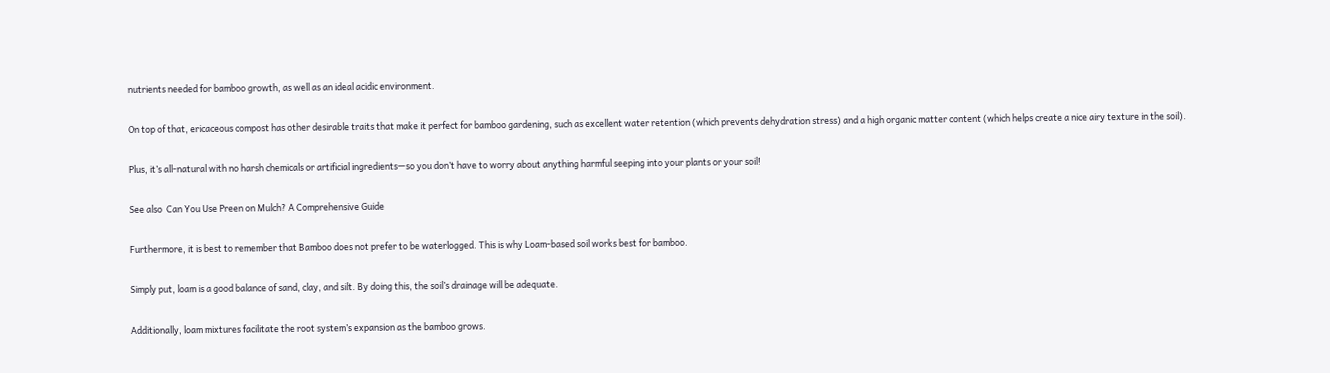nutrients needed for bamboo growth, as well as an ideal acidic environment.

On top of that, ericaceous compost has other desirable traits that make it perfect for bamboo gardening, such as excellent water retention (which prevents dehydration stress) and a high organic matter content (which helps create a nice airy texture in the soil).

Plus, it’s all-natural with no harsh chemicals or artificial ingredients—so you don’t have to worry about anything harmful seeping into your plants or your soil!

See also  Can You Use Preen on Mulch? A Comprehensive Guide

Furthermore, it is best to remember that Bamboo does not prefer to be waterlogged. This is why Loam-based soil works best for bamboo.

Simply put, loam is a good balance of sand, clay, and silt. By doing this, the soil’s drainage will be adequate.

Additionally, loam mixtures facilitate the root system’s expansion as the bamboo grows.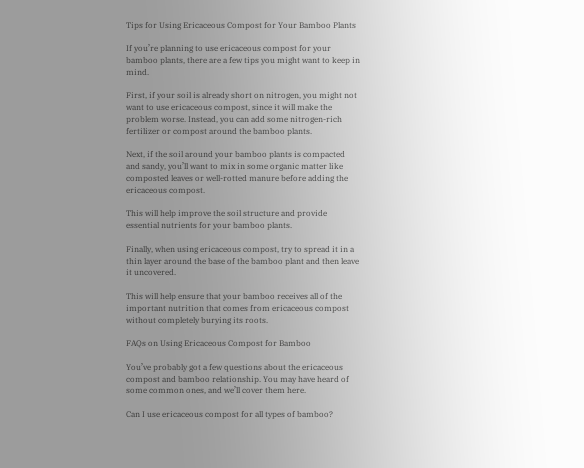Tips for Using Ericaceous Compost for Your Bamboo Plants

If you’re planning to use ericaceous compost for your bamboo plants, there are a few tips you might want to keep in mind.

First, if your soil is already short on nitrogen, you might not want to use ericaceous compost, since it will make the problem worse. Instead, you can add some nitrogen-rich fertilizer or compost around the bamboo plants.

Next, if the soil around your bamboo plants is compacted and sandy, you’ll want to mix in some organic matter like composted leaves or well-rotted manure before adding the ericaceous compost.

This will help improve the soil structure and provide essential nutrients for your bamboo plants.

Finally, when using ericaceous compost, try to spread it in a thin layer around the base of the bamboo plant and then leave it uncovered.

This will help ensure that your bamboo receives all of the important nutrition that comes from ericaceous compost without completely burying its roots.

FAQs on Using Ericaceous Compost for Bamboo

You’ve probably got a few questions about the ericaceous compost and bamboo relationship. You may have heard of some common ones, and we’ll cover them here.

Can I use ericaceous compost for all types of bamboo?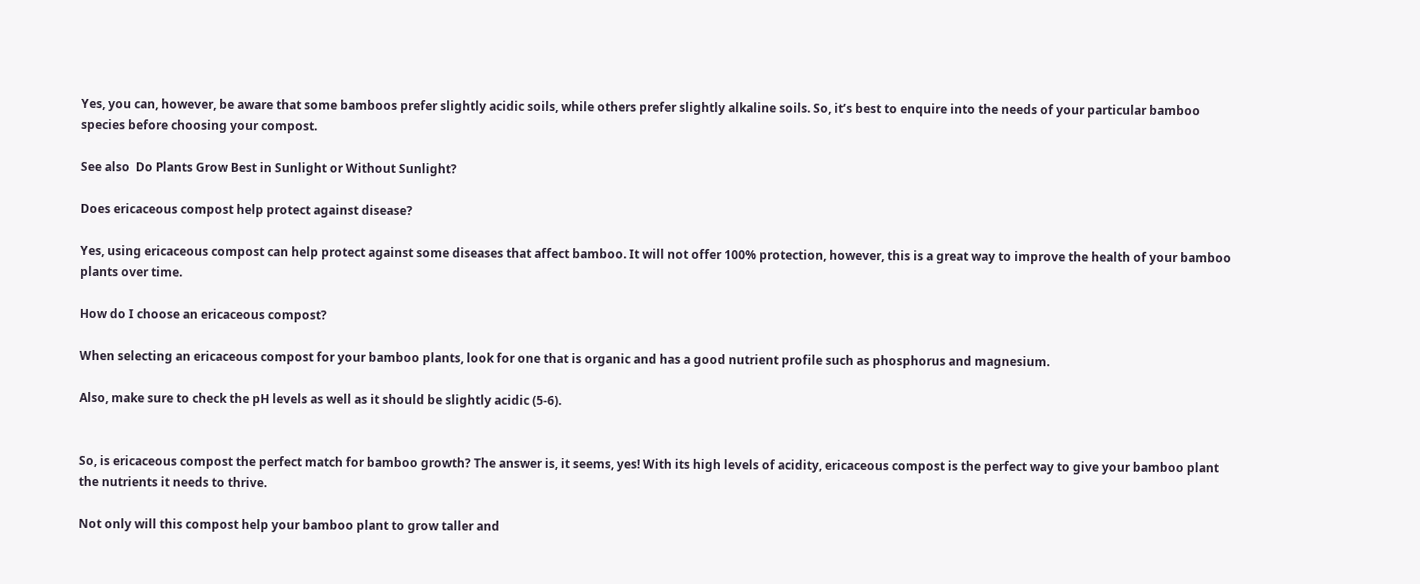Yes, you can, however, be aware that some bamboos prefer slightly acidic soils, while others prefer slightly alkaline soils. So, it’s best to enquire into the needs of your particular bamboo species before choosing your compost.

See also  Do Plants Grow Best in Sunlight or Without Sunlight?

Does ericaceous compost help protect against disease?

Yes, using ericaceous compost can help protect against some diseases that affect bamboo. It will not offer 100% protection, however, this is a great way to improve the health of your bamboo plants over time.

How do I choose an ericaceous compost?

When selecting an ericaceous compost for your bamboo plants, look for one that is organic and has a good nutrient profile such as phosphorus and magnesium.

Also, make sure to check the pH levels as well as it should be slightly acidic (5-6).


So, is ericaceous compost the perfect match for bamboo growth? The answer is, it seems, yes! With its high levels of acidity, ericaceous compost is the perfect way to give your bamboo plant the nutrients it needs to thrive.

Not only will this compost help your bamboo plant to grow taller and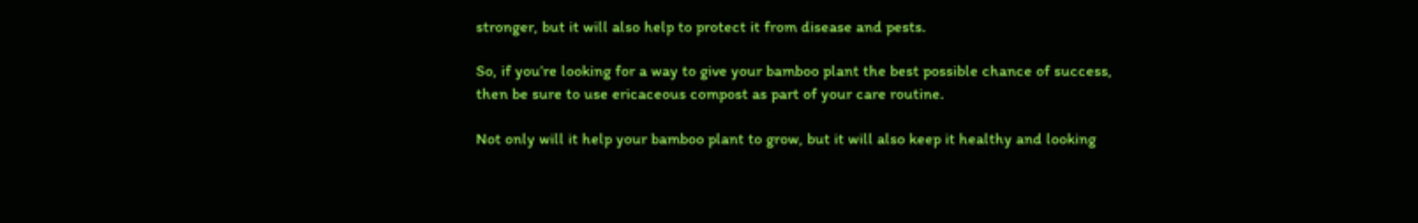stronger, but it will also help to protect it from disease and pests.

So, if you’re looking for a way to give your bamboo plant the best possible chance of success, then be sure to use ericaceous compost as part of your care routine.

Not only will it help your bamboo plant to grow, but it will also keep it healthy and looking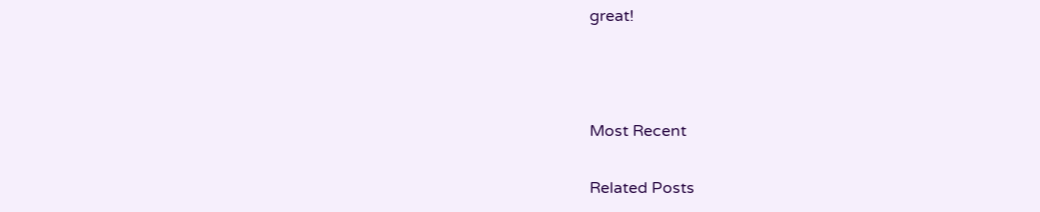great!



Most Recent

Related Posts